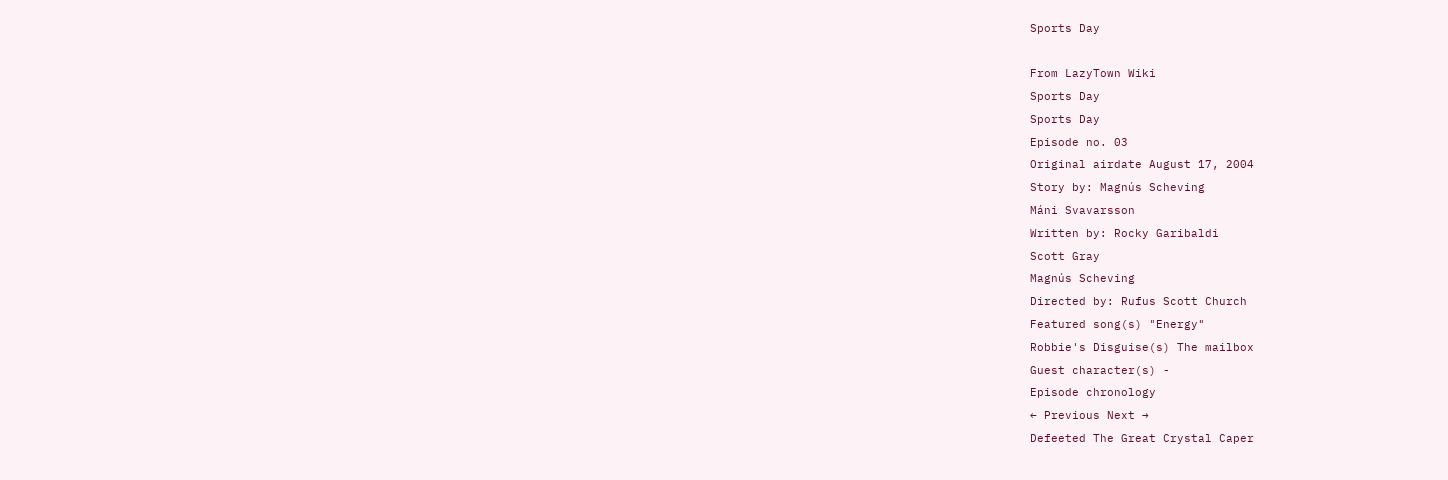Sports Day

From LazyTown Wiki
Sports Day
Sports Day
Episode no. 03
Original airdate August 17, 2004
Story by: Magnús Scheving
Máni Svavarsson
Written by: Rocky Garibaldi
Scott Gray
Magnús Scheving
Directed by: Rufus Scott Church
Featured song(s) "Energy"
Robbie's Disguise(s) The mailbox
Guest character(s) -
Episode chronology
← Previous Next →
Defeeted The Great Crystal Caper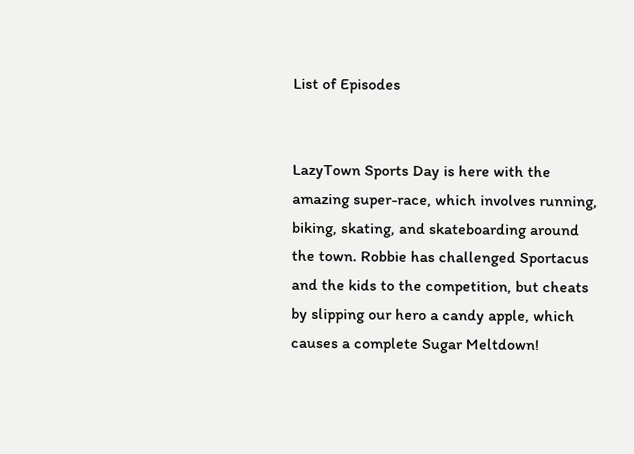List of Episodes


LazyTown Sports Day is here with the amazing super-race, which involves running, biking, skating, and skateboarding around the town. Robbie has challenged Sportacus and the kids to the competition, but cheats by slipping our hero a candy apple, which causes a complete Sugar Meltdown!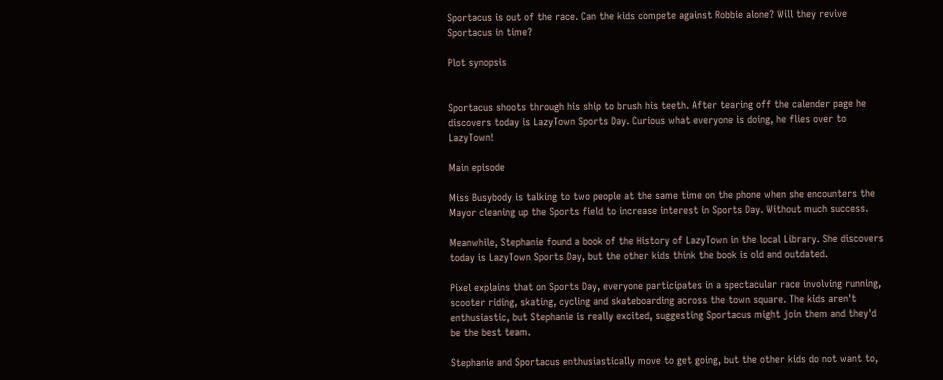Sportacus is out of the race. Can the kids compete against Robbie alone? Will they revive Sportacus in time?

Plot synopsis


Sportacus shoots through his ship to brush his teeth. After tearing off the calender page he discovers today is LazyTown Sports Day. Curious what everyone is doing, he flies over to LazyTown!

Main episode

Miss Busybody is talking to two people at the same time on the phone when she encounters the Mayor cleaning up the Sports field to increase interest in Sports Day. Without much success.

Meanwhile, Stephanie found a book of the History of LazyTown in the local Library. She discovers today is LazyTown Sports Day, but the other kids think the book is old and outdated.

Pixel explains that on Sports Day, everyone participates in a spectacular race involving running, scooter riding, skating, cycling and skateboarding across the town square. The kids aren't enthusiastic, but Stephanie is really excited, suggesting Sportacus might join them and they'd be the best team.

Stephanie and Sportacus enthusiastically move to get going, but the other kids do not want to,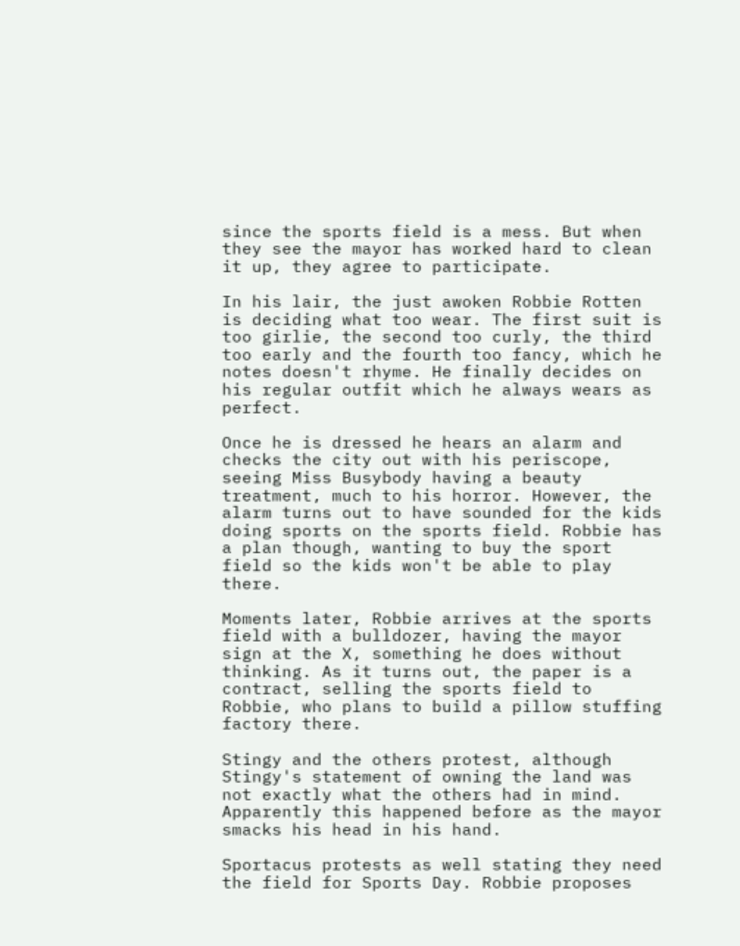since the sports field is a mess. But when they see the mayor has worked hard to clean it up, they agree to participate.

In his lair, the just awoken Robbie Rotten is deciding what too wear. The first suit is too girlie, the second too curly, the third too early and the fourth too fancy, which he notes doesn't rhyme. He finally decides on his regular outfit which he always wears as perfect.

Once he is dressed he hears an alarm and checks the city out with his periscope, seeing Miss Busybody having a beauty treatment, much to his horror. However, the alarm turns out to have sounded for the kids doing sports on the sports field. Robbie has a plan though, wanting to buy the sport field so the kids won't be able to play there.

Moments later, Robbie arrives at the sports field with a bulldozer, having the mayor sign at the X, something he does without thinking. As it turns out, the paper is a contract, selling the sports field to Robbie, who plans to build a pillow stuffing factory there.

Stingy and the others protest, although Stingy's statement of owning the land was not exactly what the others had in mind. Apparently this happened before as the mayor smacks his head in his hand.

Sportacus protests as well stating they need the field for Sports Day. Robbie proposes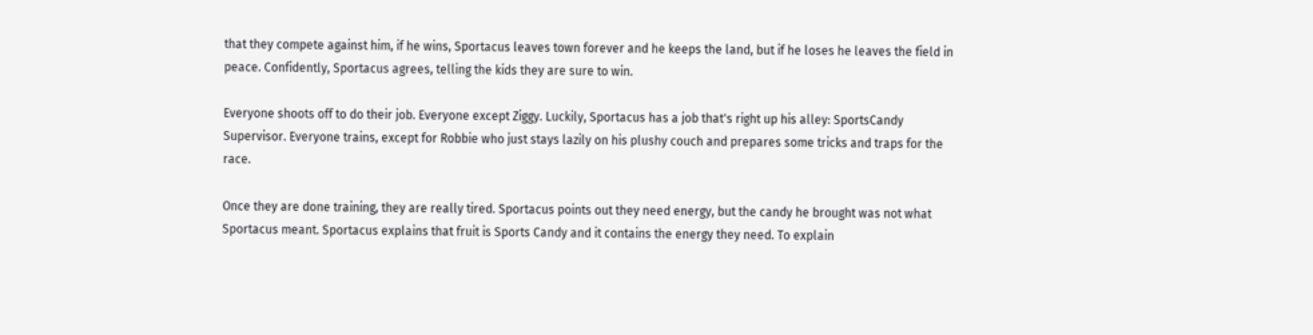that they compete against him, if he wins, Sportacus leaves town forever and he keeps the land, but if he loses he leaves the field in peace. Confidently, Sportacus agrees, telling the kids they are sure to win.

Everyone shoots off to do their job. Everyone except Ziggy. Luckily, Sportacus has a job that's right up his alley: SportsCandy Supervisor. Everyone trains, except for Robbie who just stays lazily on his plushy couch and prepares some tricks and traps for the race.

Once they are done training, they are really tired. Sportacus points out they need energy, but the candy he brought was not what Sportacus meant. Sportacus explains that fruit is Sports Candy and it contains the energy they need. To explain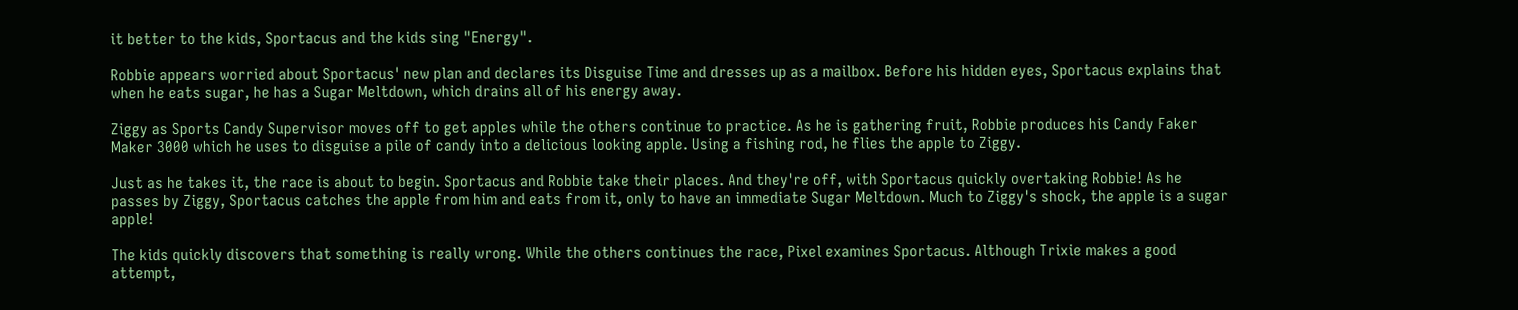it better to the kids, Sportacus and the kids sing "Energy".

Robbie appears worried about Sportacus' new plan and declares its Disguise Time and dresses up as a mailbox. Before his hidden eyes, Sportacus explains that when he eats sugar, he has a Sugar Meltdown, which drains all of his energy away.

Ziggy as Sports Candy Supervisor moves off to get apples while the others continue to practice. As he is gathering fruit, Robbie produces his Candy Faker Maker 3000 which he uses to disguise a pile of candy into a delicious looking apple. Using a fishing rod, he flies the apple to Ziggy.

Just as he takes it, the race is about to begin. Sportacus and Robbie take their places. And they're off, with Sportacus quickly overtaking Robbie! As he passes by Ziggy, Sportacus catches the apple from him and eats from it, only to have an immediate Sugar Meltdown. Much to Ziggy's shock, the apple is a sugar apple!

The kids quickly discovers that something is really wrong. While the others continues the race, Pixel examines Sportacus. Although Trixie makes a good attempt,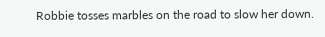Robbie tosses marbles on the road to slow her down.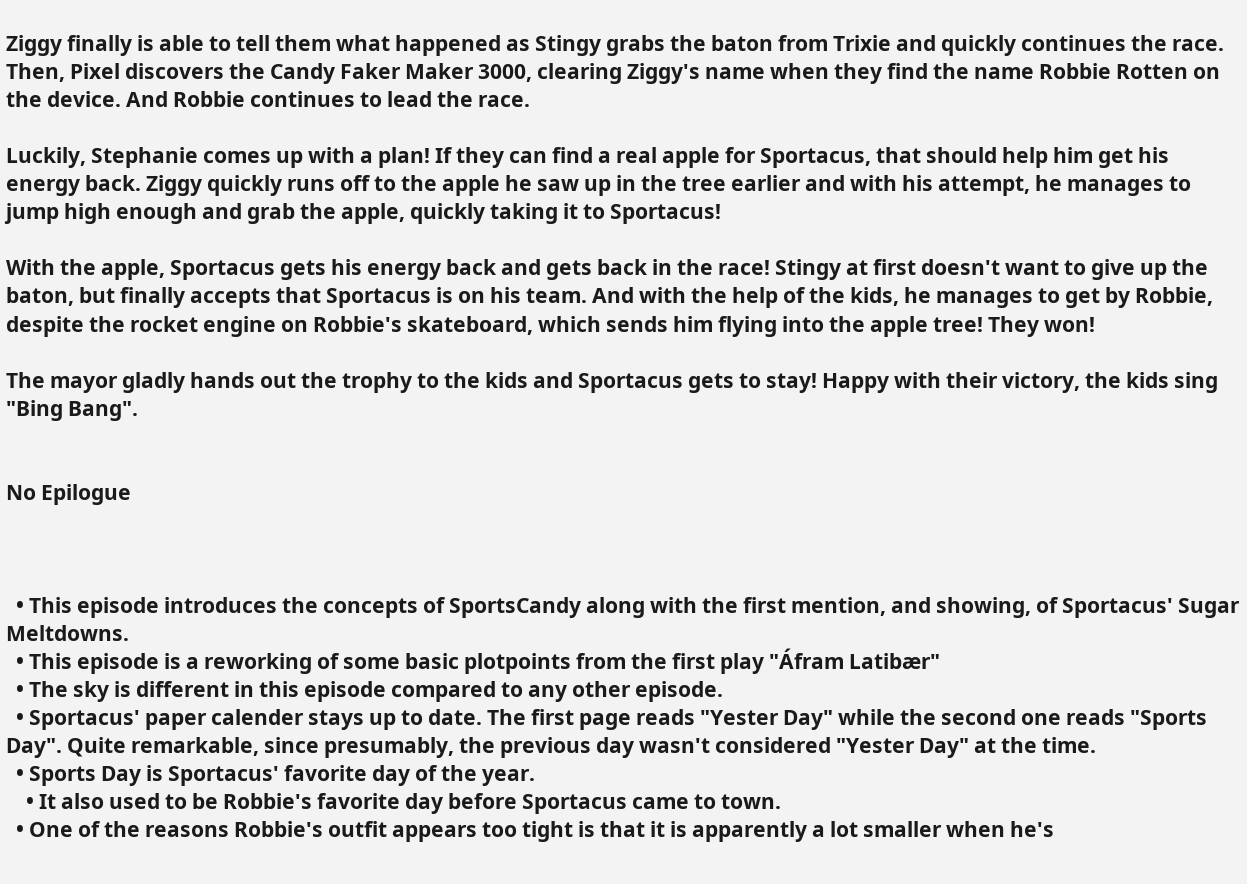Ziggy finally is able to tell them what happened as Stingy grabs the baton from Trixie and quickly continues the race. Then, Pixel discovers the Candy Faker Maker 3000, clearing Ziggy's name when they find the name Robbie Rotten on the device. And Robbie continues to lead the race.

Luckily, Stephanie comes up with a plan! If they can find a real apple for Sportacus, that should help him get his energy back. Ziggy quickly runs off to the apple he saw up in the tree earlier and with his attempt, he manages to jump high enough and grab the apple, quickly taking it to Sportacus!

With the apple, Sportacus gets his energy back and gets back in the race! Stingy at first doesn't want to give up the baton, but finally accepts that Sportacus is on his team. And with the help of the kids, he manages to get by Robbie, despite the rocket engine on Robbie's skateboard, which sends him flying into the apple tree! They won!

The mayor gladly hands out the trophy to the kids and Sportacus gets to stay! Happy with their victory, the kids sing "Bing Bang".


No Epilogue



  • This episode introduces the concepts of SportsCandy along with the first mention, and showing, of Sportacus' Sugar Meltdowns.
  • This episode is a reworking of some basic plotpoints from the first play "Áfram Latibær"
  • The sky is different in this episode compared to any other episode.
  • Sportacus' paper calender stays up to date. The first page reads "Yester Day" while the second one reads "Sports Day". Quite remarkable, since presumably, the previous day wasn't considered "Yester Day" at the time.
  • Sports Day is Sportacus' favorite day of the year.
    • It also used to be Robbie's favorite day before Sportacus came to town.
  • One of the reasons Robbie's outfit appears too tight is that it is apparently a lot smaller when he's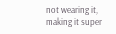not wearing it, making it super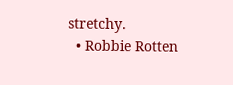stretchy.
  • Robbie Rotten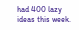had 400 lazy ideas this week.